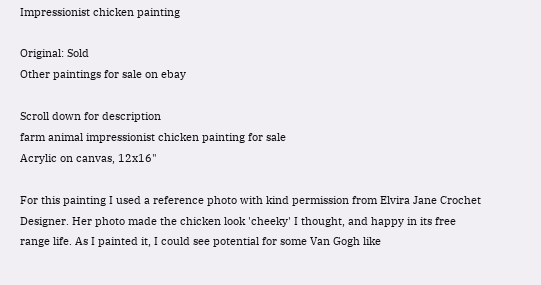Impressionist chicken painting

Original: Sold
Other paintings for sale on ebay

Scroll down for description
farm animal impressionist chicken painting for sale
Acrylic on canvas, 12x16"

For this painting I used a reference photo with kind permission from Elvira Jane Crochet Designer. Her photo made the chicken look 'cheeky' I thought, and happy in its free range life. As I painted it, I could see potential for some Van Gogh like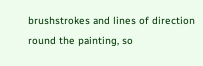brushstrokes and lines of direction round the painting, so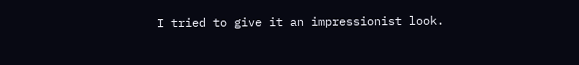I tried to give it an impressionist look.